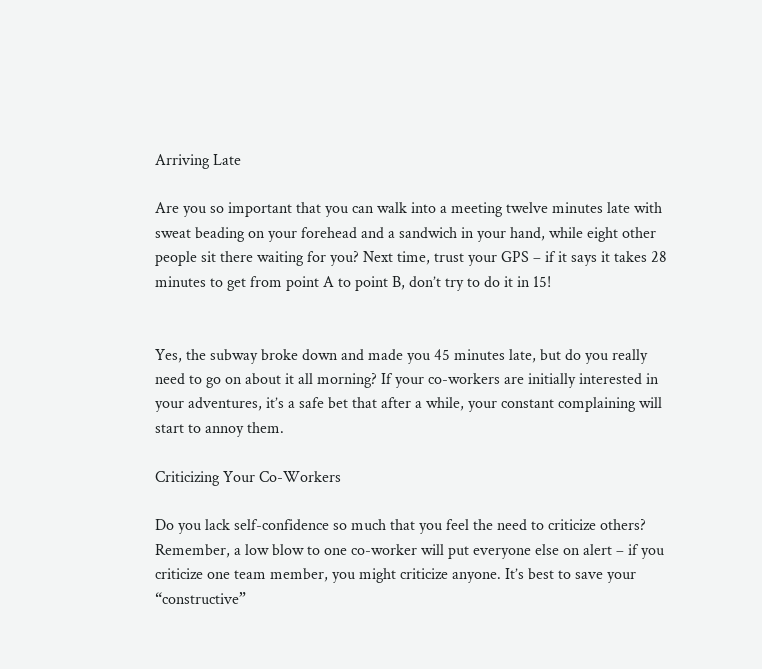Arriving Late

Are you so important that you can walk into a meeting twelve minutes late with sweat beading on your forehead and a sandwich in your hand, while eight other people sit there waiting for you? Next time, trust your GPS – if it says it takes 28 minutes to get from point A to point B, don’t try to do it in 15!


Yes, the subway broke down and made you 45 minutes late, but do you really need to go on about it all morning? If your co-workers are initially interested in your adventures, it’s a safe bet that after a while, your constant complaining will start to annoy them.

Criticizing Your Co-Workers

Do you lack self-confidence so much that you feel the need to criticize others? Remember, a low blow to one co-worker will put everyone else on alert – if you criticize one team member, you might criticize anyone. It’s best to save your “constructive”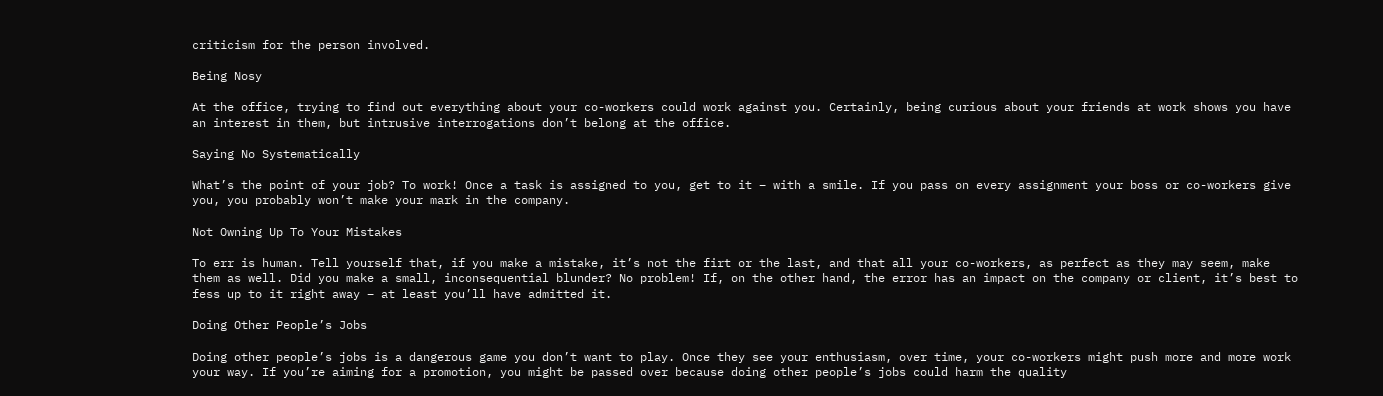criticism for the person involved.

Being Nosy

At the office, trying to find out everything about your co-workers could work against you. Certainly, being curious about your friends at work shows you have an interest in them, but intrusive interrogations don’t belong at the office.

Saying No Systematically

What’s the point of your job? To work! Once a task is assigned to you, get to it – with a smile. If you pass on every assignment your boss or co-workers give you, you probably won’t make your mark in the company.

Not Owning Up To Your Mistakes

To err is human. Tell yourself that, if you make a mistake, it’s not the firt or the last, and that all your co-workers, as perfect as they may seem, make them as well. Did you make a small, inconsequential blunder? No problem! If, on the other hand, the error has an impact on the company or client, it’s best to fess up to it right away – at least you’ll have admitted it.

Doing Other People’s Jobs

Doing other people’s jobs is a dangerous game you don’t want to play. Once they see your enthusiasm, over time, your co-workers might push more and more work your way. If you’re aiming for a promotion, you might be passed over because doing other people’s jobs could harm the quality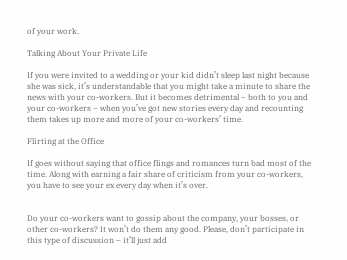of your work.

Talking About Your Private Life

If you were invited to a wedding or your kid didn’t sleep last night because she was sick, it’s understandable that you might take a minute to share the news with your co-workers. But it becomes detrimental – both to you and your co-workers – when you’ve got new stories every day and recounting them takes up more and more of your co-workers’ time.

Flirting at the Office

If goes without saying that office flings and romances turn bad most of the time. Along with earning a fair share of criticism from your co-workers, you have to see your ex every day when it’s over.


Do your co-workers want to gossip about the company, your bosses, or other co-workers? It won’t do them any good. Please, don’t participate in this type of discussion – it’ll just add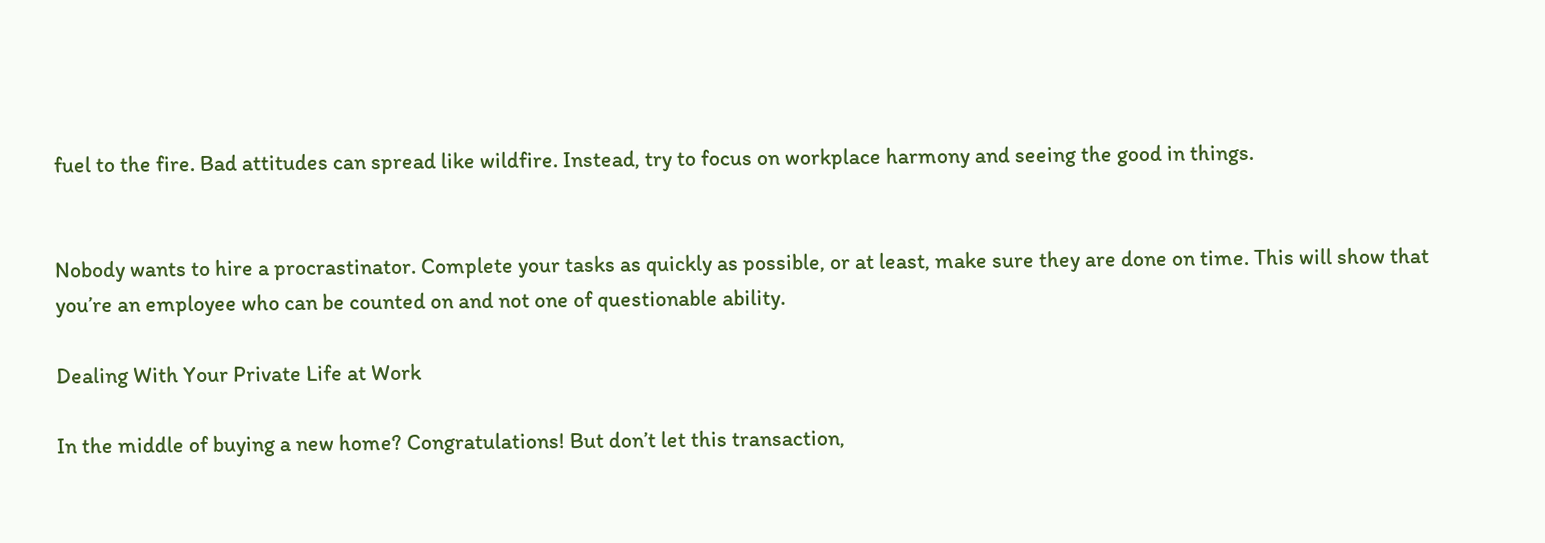fuel to the fire. Bad attitudes can spread like wildfire. Instead, try to focus on workplace harmony and seeing the good in things.


Nobody wants to hire a procrastinator. Complete your tasks as quickly as possible, or at least, make sure they are done on time. This will show that you’re an employee who can be counted on and not one of questionable ability.

Dealing With Your Private Life at Work

In the middle of buying a new home? Congratulations! But don’t let this transaction,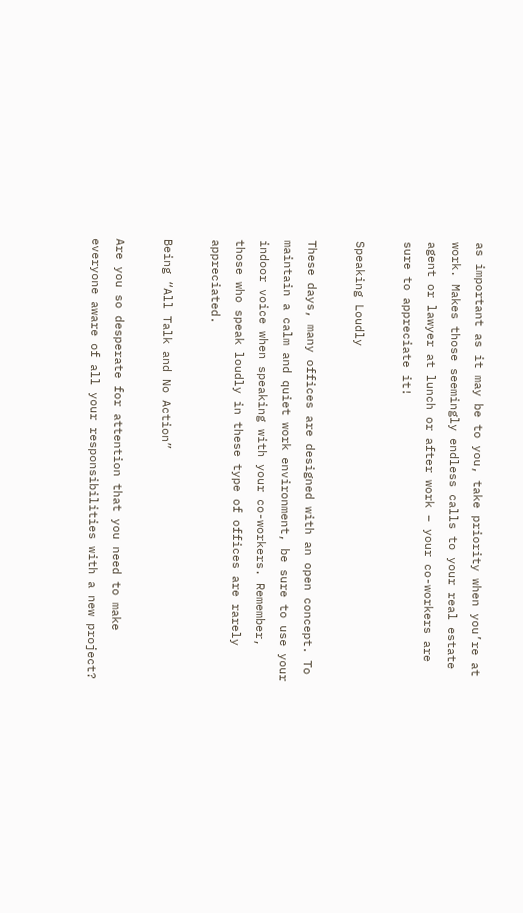as important as it may be to you, take priority when you’re at work. Makes those seemingly endless calls to your real estate agent or lawyer at lunch or after work – your co-workers are sure to appreciate it!

Speaking Loudly

These days, many offices are designed with an open concept. To maintain a calm and quiet work environment, be sure to use your indoor voice when speaking with your co-workers. Remember, those who speak loudly in these type of offices are rarely appreciated.

Being “All Talk and No Action”

Are you so desperate for attention that you need to make everyone aware of all your responsibilities with a new project?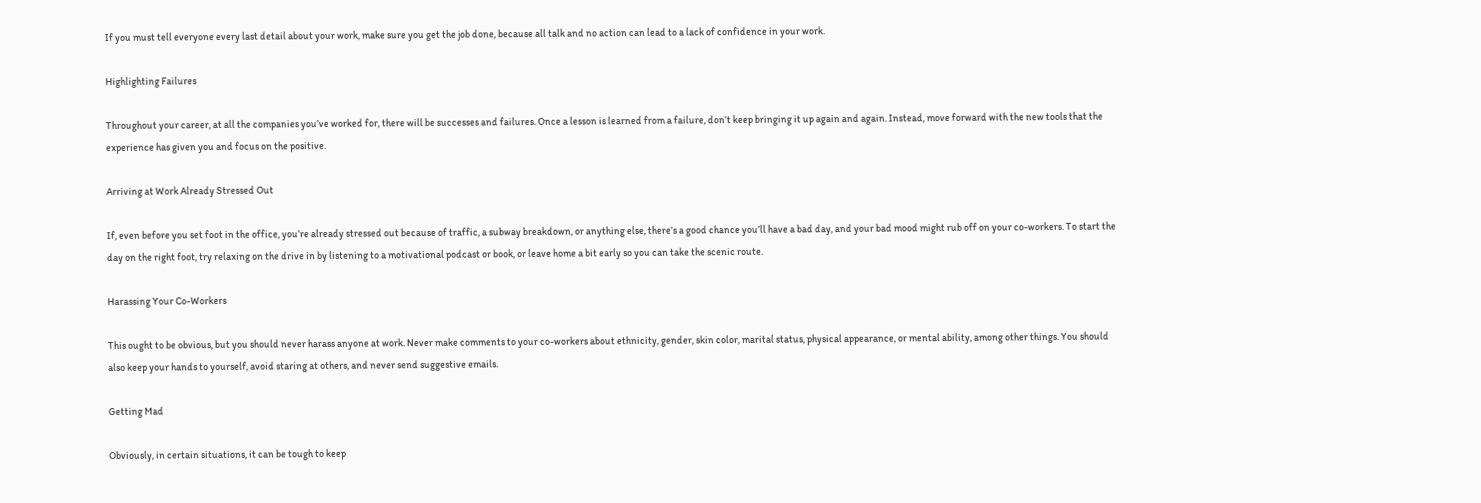If you must tell everyone every last detail about your work, make sure you get the job done, because all talk and no action can lead to a lack of confidence in your work.

Highlighting Failures

Throughout your career, at all the companies you’ve worked for, there will be successes and failures. Once a lesson is learned from a failure, don’t keep bringing it up again and again. Instead, move forward with the new tools that the experience has given you and focus on the positive.

Arriving at Work Already Stressed Out

If, even before you set foot in the office, you’re already stressed out because of traffic, a subway breakdown, or anything else, there’s a good chance you’ll have a bad day, and your bad mood might rub off on your co-workers. To start the day on the right foot, try relaxing on the drive in by listening to a motivational podcast or book, or leave home a bit early so you can take the scenic route.

Harassing Your Co-Workers

This ought to be obvious, but you should never harass anyone at work. Never make comments to your co-workers about ethnicity, gender, skin color, marital status, physical appearance, or mental ability, among other things. You should also keep your hands to yourself, avoid staring at others, and never send suggestive emails.

Getting Mad

Obviously, in certain situations, it can be tough to keep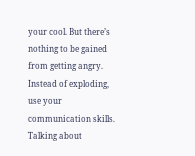your cool. But there’s nothing to be gained from getting angry. Instead of exploding, use your communication skills. Talking about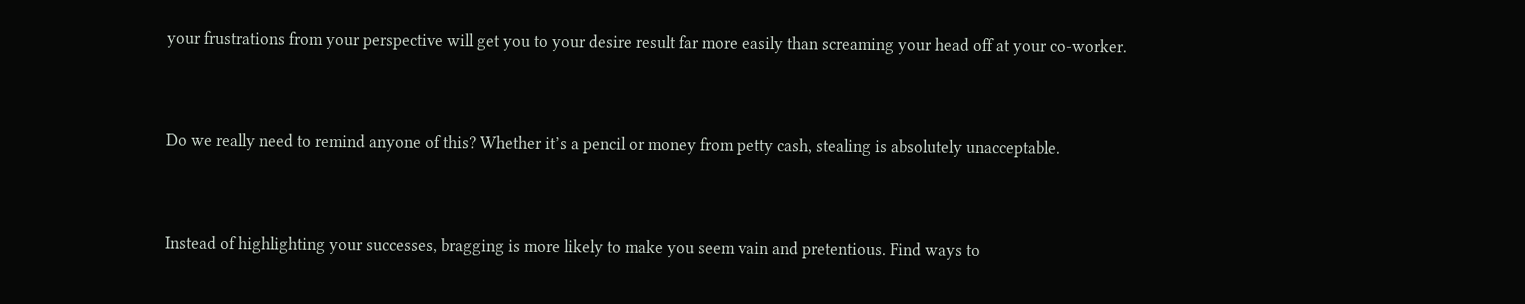your frustrations from your perspective will get you to your desire result far more easily than screaming your head off at your co-worker.


Do we really need to remind anyone of this? Whether it’s a pencil or money from petty cash, stealing is absolutely unacceptable.


Instead of highlighting your successes, bragging is more likely to make you seem vain and pretentious. Find ways to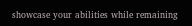showcase your abilities while remaining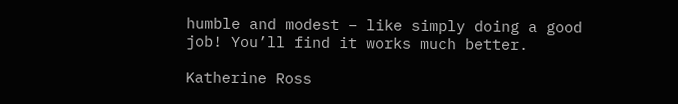humble and modest – like simply doing a good job! You’ll find it works much better.

Katherine Ross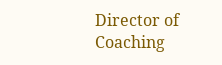Director of Coaching